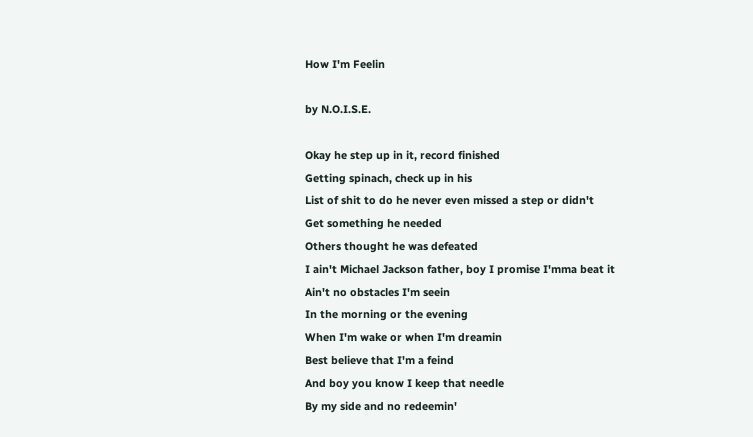How I'm Feelin

by N.O.I.S.E.

Okay he step up in it, record finished
Getting spinach, check up in his
List of shit to do he never even missed a step or didn't
Get something he needed
Others thought he was defeated
I ain't Michael Jackson father, boy I promise I'mma beat it
Ain't no obstacles I'm seein
In the morning or the evening
When I'm wake or when I'm dreamin
Best believe that I'm a feind
And boy you know I keep that needle
By my side and no redeemin'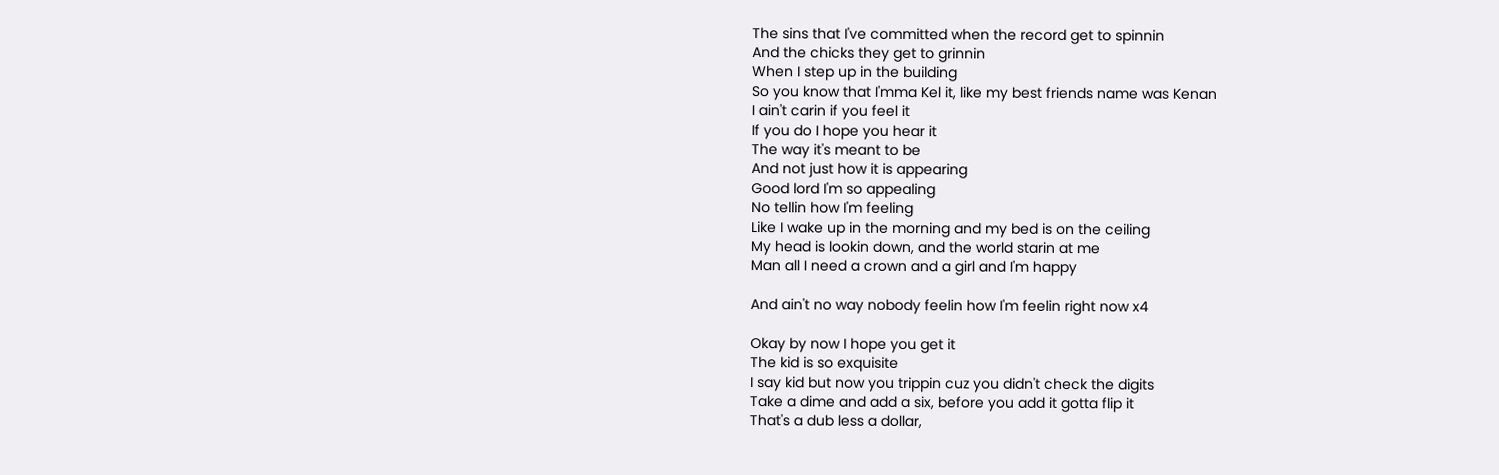The sins that I've committed when the record get to spinnin
And the chicks they get to grinnin
When I step up in the building
So you know that I'mma Kel it, like my best friends name was Kenan
I ain't carin if you feel it
If you do I hope you hear it
The way it's meant to be
And not just how it is appearing
Good lord I'm so appealing
No tellin how I'm feeling
Like I wake up in the morning and my bed is on the ceiling
My head is lookin down, and the world starin at me
Man all I need a crown and a girl and I'm happy

And ain't no way nobody feelin how I'm feelin right now x4

Okay by now I hope you get it
The kid is so exquisite
I say kid but now you trippin cuz you didn't check the digits
Take a dime and add a six, before you add it gotta flip it
That's a dub less a dollar,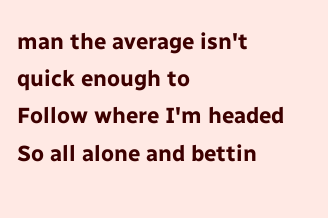man the average isn't quick enough to
Follow where I'm headed
So all alone and bettin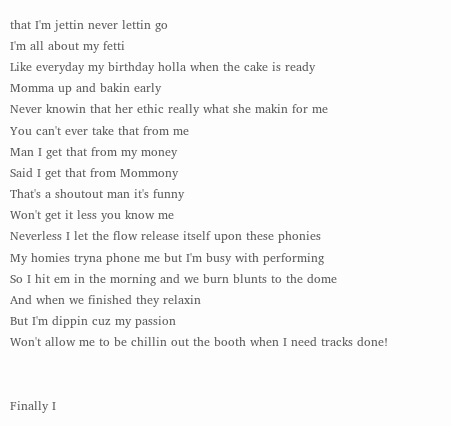that I'm jettin never lettin go
I'm all about my fetti
Like everyday my birthday holla when the cake is ready
Momma up and bakin early
Never knowin that her ethic really what she makin for me
You can't ever take that from me
Man I get that from my money
Said I get that from Mommony
That's a shoutout man it's funny
Won't get it less you know me
Neverless I let the flow release itself upon these phonies
My homies tryna phone me but I'm busy with performing
So I hit em in the morning and we burn blunts to the dome
And when we finished they relaxin
But I'm dippin cuz my passion
Won't allow me to be chillin out the booth when I need tracks done!


Finally I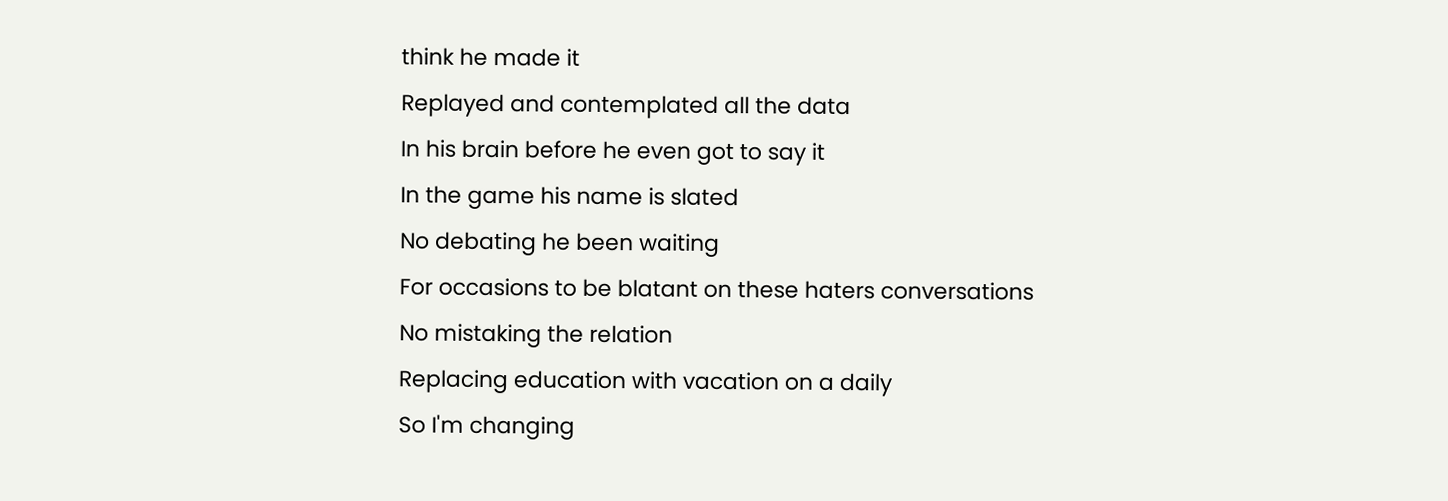think he made it
Replayed and contemplated all the data
In his brain before he even got to say it
In the game his name is slated
No debating he been waiting
For occasions to be blatant on these haters conversations
No mistaking the relation
Replacing education with vacation on a daily
So I'm changing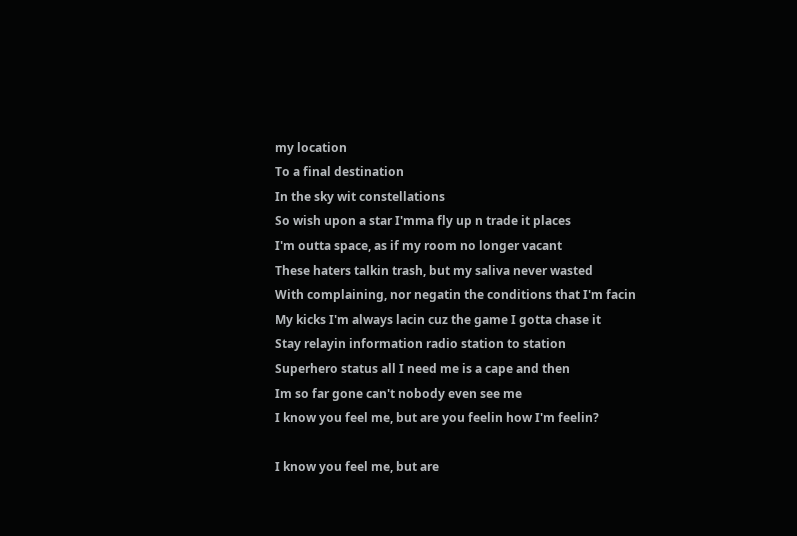my location
To a final destination
In the sky wit constellations
So wish upon a star I'mma fly up n trade it places
I'm outta space, as if my room no longer vacant
These haters talkin trash, but my saliva never wasted
With complaining, nor negatin the conditions that I'm facin
My kicks I'm always lacin cuz the game I gotta chase it
Stay relayin information radio station to station
Superhero status all I need me is a cape and then
Im so far gone can't nobody even see me
I know you feel me, but are you feelin how I'm feelin?

I know you feel me, but are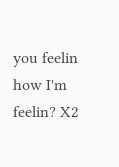you feelin how I'm feelin? X2